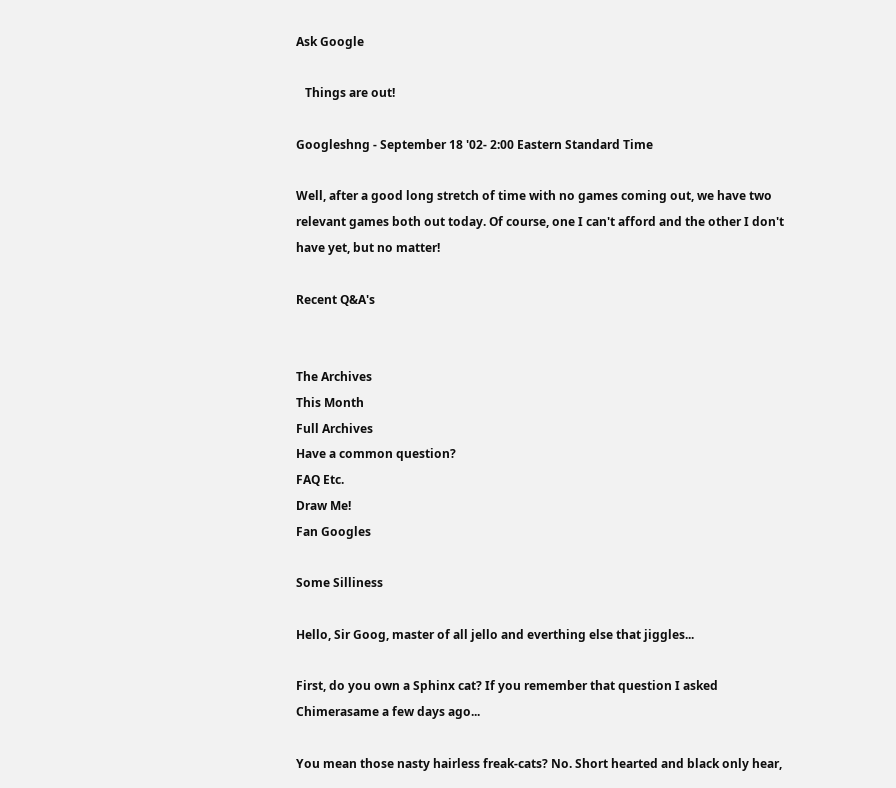Ask Google

   Things are out!

Googleshng - September 18 '02- 2:00 Eastern Standard Time

Well, after a good long stretch of time with no games coming out, we have two relevant games both out today. Of course, one I can't afford and the other I don't have yet, but no matter!

Recent Q&A's


The Archives
This Month
Full Archives
Have a common question?
FAQ Etc.
Draw Me!
Fan Googles

Some Silliness

Hello, Sir Goog, master of all jello and everthing else that jiggles...

First, do you own a Sphinx cat? If you remember that question I asked Chimerasame a few days ago...

You mean those nasty hairless freak-cats? No. Short hearted and black only hear,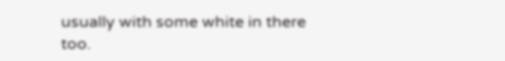usually with some white in there too.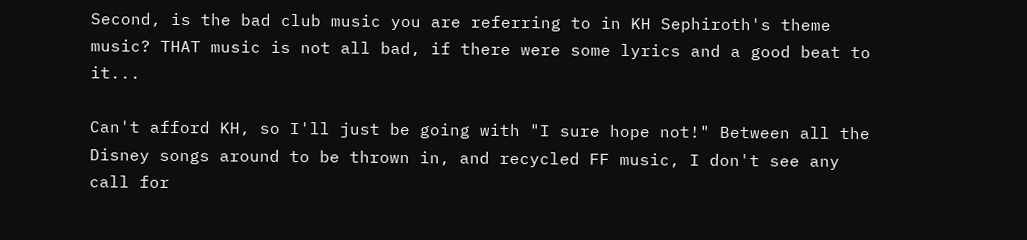Second, is the bad club music you are referring to in KH Sephiroth's theme music? THAT music is not all bad, if there were some lyrics and a good beat to it...

Can't afford KH, so I'll just be going with "I sure hope not!" Between all the Disney songs around to be thrown in, and recycled FF music, I don't see any call for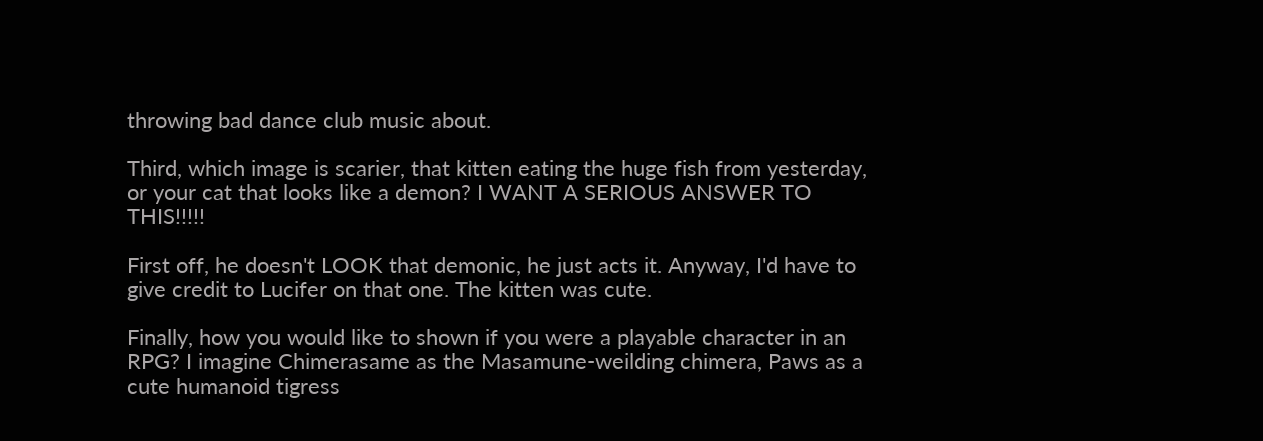throwing bad dance club music about.

Third, which image is scarier, that kitten eating the huge fish from yesterday, or your cat that looks like a demon? I WANT A SERIOUS ANSWER TO THIS!!!!!

First off, he doesn't LOOK that demonic, he just acts it. Anyway, I'd have to give credit to Lucifer on that one. The kitten was cute.

Finally, how you would like to shown if you were a playable character in an RPG? I imagine Chimerasame as the Masamune-weilding chimera, Paws as a cute humanoid tigress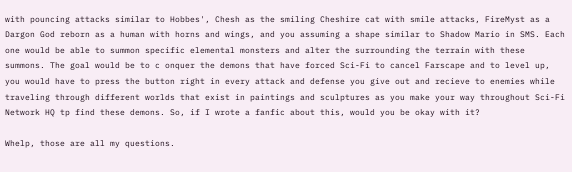with pouncing attacks similar to Hobbes', Chesh as the smiling Cheshire cat with smile attacks, FireMyst as a Dargon God reborn as a human with horns and wings, and you assuming a shape similar to Shadow Mario in SMS. Each one would be able to summon specific elemental monsters and alter the surrounding the terrain with these summons. The goal would be to c onquer the demons that have forced Sci-Fi to cancel Farscape and to level up, you would have to press the button right in every attack and defense you give out and recieve to enemies while traveling through different worlds that exist in paintings and sculptures as you make your way throughout Sci-Fi Network HQ tp find these demons. So, if I wrote a fanfic about this, would you be okay with it?

Whelp, those are all my questions.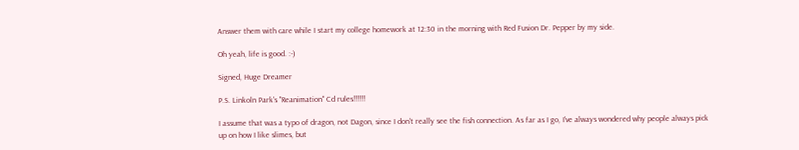Answer them with care while I start my college homework at 12:30 in the morning with Red Fusion Dr. Pepper by my side.

Oh yeah, life is good. :-)

Signed, Huge Dreamer

P.S. Linkoln Park's "Reanimation" Cd rules!!!!!!

I assume that was a typo of dragon, not Dagon, since I don't really see the fish connection. As far as I go, I've always wondered why people always pick up on how I like slimes, but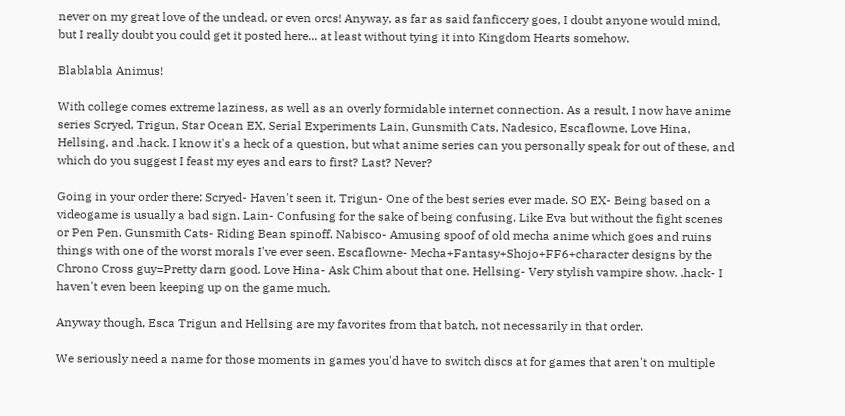never on my great love of the undead, or even orcs! Anyway, as far as said fanficcery goes, I doubt anyone would mind, but I really doubt you could get it posted here... at least without tying it into Kingdom Hearts somehow.

Blablabla Animus!

With college comes extreme laziness, as well as an overly formidable internet connection. As a result, I now have anime series Scryed, Trigun, Star Ocean EX, Serial Experiments Lain, Gunsmith Cats, Nadesico, Escaflowne, Love Hina, Hellsing, and .hack. I know it's a heck of a question, but what anime series can you personally speak for out of these, and which do you suggest I feast my eyes and ears to first? Last? Never?

Going in your order there: Scryed- Haven't seen it. Trigun- One of the best series ever made. SO EX- Being based on a videogame is usually a bad sign. Lain- Confusing for the sake of being confusing. Like Eva but without the fight scenes or Pen Pen. Gunsmith Cats- Riding Bean spinoff. Nabisco- Amusing spoof of old mecha anime which goes and ruins things with one of the worst morals I've ever seen. Escaflowne- Mecha+Fantasy+Shojo+FF6+character designs by the Chrono Cross guy=Pretty darn good. Love Hina- Ask Chim about that one. Hellsing- Very stylish vampire show. .hack- I haven't even been keeping up on the game much.

Anyway though, Esca Trigun and Hellsing are my favorites from that batch, not necessarily in that order.

We seriously need a name for those moments in games you'd have to switch discs at for games that aren't on multiple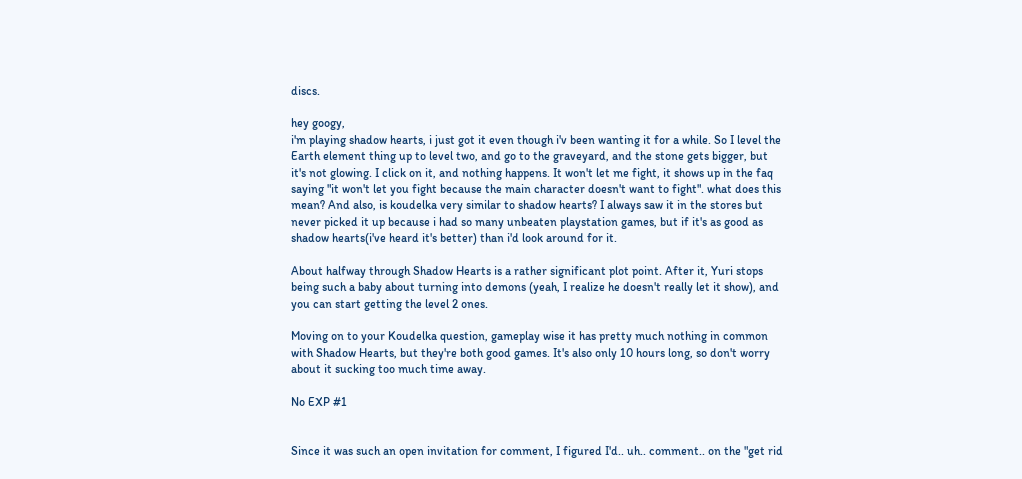discs.

hey googy,
i'm playing shadow hearts, i just got it even though i'v been wanting it for a while. So I level the Earth element thing up to level two, and go to the graveyard, and the stone gets bigger, but it's not glowing. I click on it, and nothing happens. It won't let me fight, it shows up in the faq saying "it won't let you fight because the main character doesn't want to fight". what does this mean? And also, is koudelka very similar to shadow hearts? I always saw it in the stores but never picked it up because i had so many unbeaten playstation games, but if it's as good as shadow hearts(i've heard it's better) than i'd look around for it.

About halfway through Shadow Hearts is a rather significant plot point. After it, Yuri stops being such a baby about turning into demons (yeah, I realize he doesn't really let it show), and you can start getting the level 2 ones.

Moving on to your Koudelka question, gameplay wise it has pretty much nothing in common with Shadow Hearts, but they're both good games. It's also only 10 hours long, so don't worry about it sucking too much time away.

No EXP #1


Since it was such an open invitation for comment, I figured I'd.. uh.. comment.. on the "get rid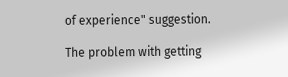of experience" suggestion.

The problem with getting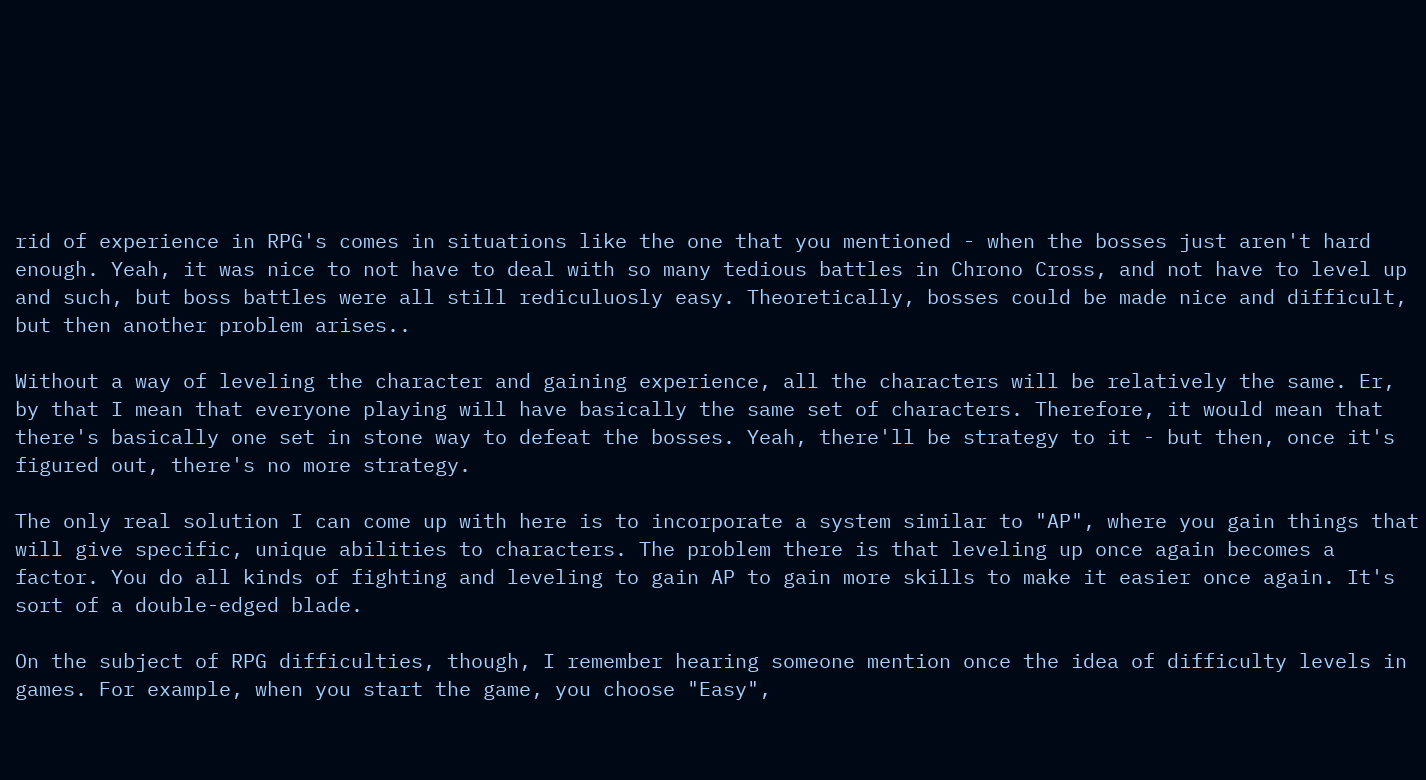rid of experience in RPG's comes in situations like the one that you mentioned - when the bosses just aren't hard enough. Yeah, it was nice to not have to deal with so many tedious battles in Chrono Cross, and not have to level up and such, but boss battles were all still rediculuosly easy. Theoretically, bosses could be made nice and difficult, but then another problem arises..

Without a way of leveling the character and gaining experience, all the characters will be relatively the same. Er, by that I mean that everyone playing will have basically the same set of characters. Therefore, it would mean that there's basically one set in stone way to defeat the bosses. Yeah, there'll be strategy to it - but then, once it's figured out, there's no more strategy.

The only real solution I can come up with here is to incorporate a system similar to "AP", where you gain things that will give specific, unique abilities to characters. The problem there is that leveling up once again becomes a factor. You do all kinds of fighting and leveling to gain AP to gain more skills to make it easier once again. It's sort of a double-edged blade.

On the subject of RPG difficulties, though, I remember hearing someone mention once the idea of difficulty levels in games. For example, when you start the game, you choose "Easy",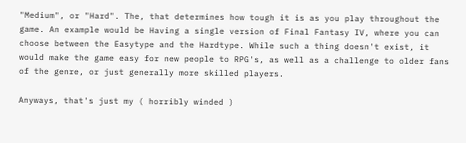"Medium", or "Hard". The, that determines how tough it is as you play throughout the game. An example would be Having a single version of Final Fantasy IV, where you can choose between the Easytype and the Hardtype. While such a thing doesn't exist, it would make the game easy for new people to RPG's, as well as a challenge to older fans of the genre, or just generally more skilled players.

Anyways, that's just my ( horribly winded )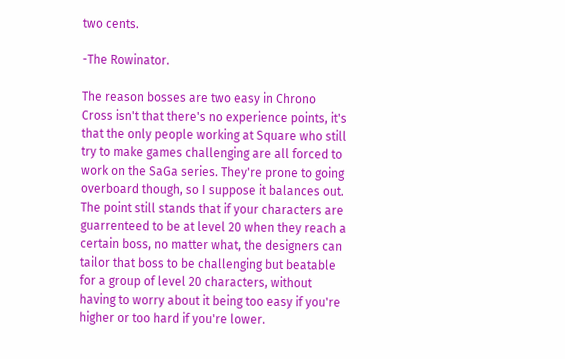two cents.

-The Rowinator.

The reason bosses are two easy in Chrono Cross isn't that there's no experience points, it's that the only people working at Square who still try to make games challenging are all forced to work on the SaGa series. They're prone to going overboard though, so I suppose it balances out. The point still stands that if your characters are guarrenteed to be at level 20 when they reach a certain boss, no matter what, the designers can tailor that boss to be challenging but beatable for a group of level 20 characters, without having to worry about it being too easy if you're higher or too hard if you're lower.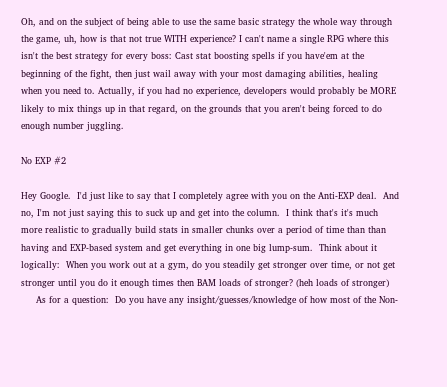Oh, and on the subject of being able to use the same basic strategy the whole way through the game, uh, how is that not true WITH experience? I can't name a single RPG where this isn't the best strategy for every boss: Cast stat boosting spells if you have'em at the beginning of the fight, then just wail away with your most damaging abilities, healing when you need to. Actually, if you had no experience, developers would probably be MORE likely to mix things up in that regard, on the grounds that you aren't being forced to do enough number juggling.

No EXP #2

Hey Google.  I'd just like to say that I completely agree with you on the Anti-EXP deal.  And no, I'm not just saying this to suck up and get into the column.  I think that's it's much more realistic to gradually build stats in smaller chunks over a period of time than than having and EXP-based system and get everything in one big lump-sum.  Think about it logically:  When you work out at a gym, do you steadily get stronger over time, or not get stronger until you do it enough times then BAM loads of stronger? (heh loads of stronger)
     As for a question:  Do you have any insight/guesses/knowledge of how most of the Non-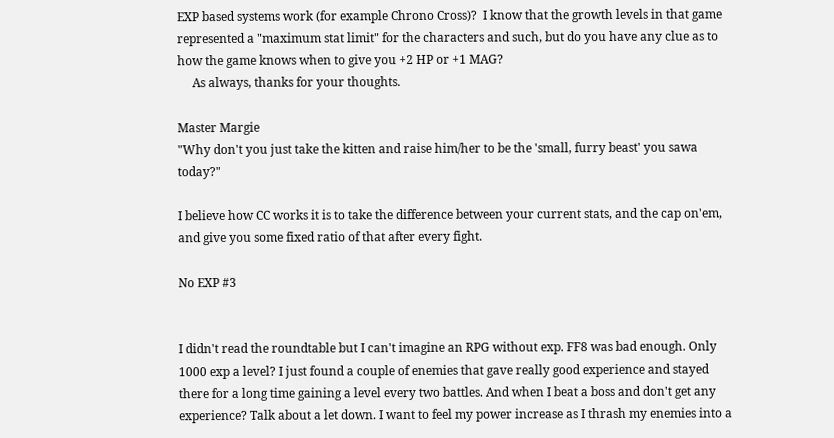EXP based systems work (for example Chrono Cross)?  I know that the growth levels in that game represented a "maximum stat limit" for the characters and such, but do you have any clue as to how the game knows when to give you +2 HP or +1 MAG?
     As always, thanks for your thoughts.

Master Margie
"Why don't you just take the kitten and raise him/her to be the 'small, furry beast' you sawa today?"

I believe how CC works it is to take the difference between your current stats, and the cap on'em, and give you some fixed ratio of that after every fight.

No EXP #3


I didn't read the roundtable but I can't imagine an RPG without exp. FF8 was bad enough. Only 1000 exp a level? I just found a couple of enemies that gave really good experience and stayed there for a long time gaining a level every two battles. And when I beat a boss and don't get any experience? Talk about a let down. I want to feel my power increase as I thrash my enemies into a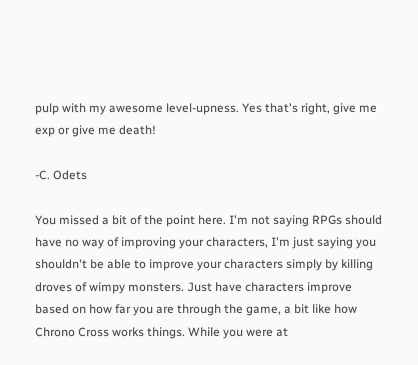pulp with my awesome level-upness. Yes that's right, give me exp or give me death!

-C. Odets

You missed a bit of the point here. I'm not saying RPGs should have no way of improving your characters, I'm just saying you shouldn't be able to improve your characters simply by killing droves of wimpy monsters. Just have characters improve based on how far you are through the game, a bit like how Chrono Cross works things. While you were at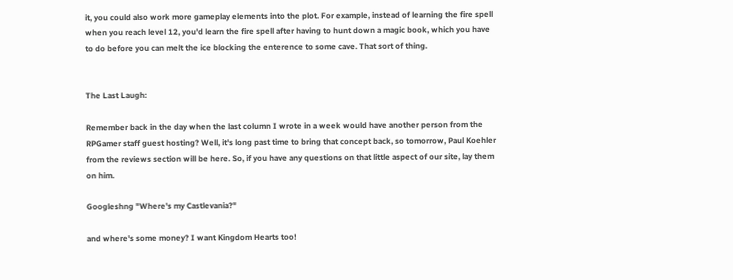it, you could also work more gameplay elements into the plot. For example, instead of learning the fire spell when you reach level 12, you'd learn the fire spell after having to hunt down a magic book, which you have to do before you can melt the ice blocking the enterence to some cave. That sort of thing.


The Last Laugh:

Remember back in the day when the last column I wrote in a week would have another person from the RPGamer staff guest hosting? Well, it's long past time to bring that concept back, so tomorrow, Paul Koehler from the reviews section will be here. So, if you have any questions on that little aspect of our site, lay them on him.

Googleshng "Where's my Castlevania?"

and where's some money? I want Kingdom Hearts too!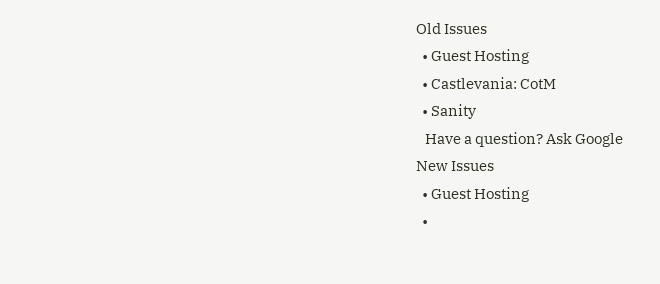Old Issues
  • Guest Hosting
  • Castlevania: CotM
  • Sanity
   Have a question? Ask Google
New Issues
  • Guest Hosting
  •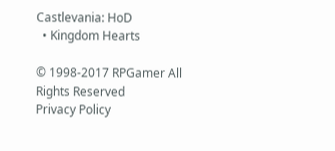Castlevania: HoD
  • Kingdom Hearts

© 1998-2017 RPGamer All Rights Reserved
Privacy Policy